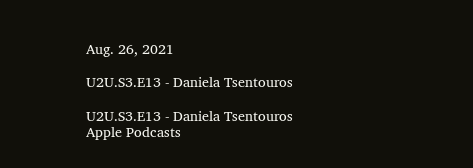Aug. 26, 2021

U2U.S3.E13 - Daniela Tsentouros

U2U.S3.E13 - Daniela Tsentouros
Apple Podcasts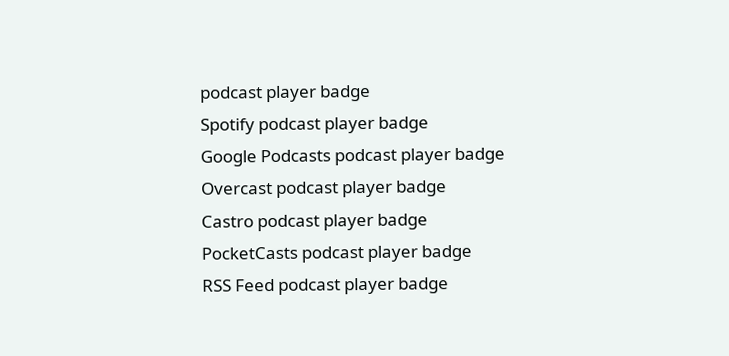podcast player badge
Spotify podcast player badge
Google Podcasts podcast player badge
Overcast podcast player badge
Castro podcast player badge
PocketCasts podcast player badge
RSS Feed podcast player badge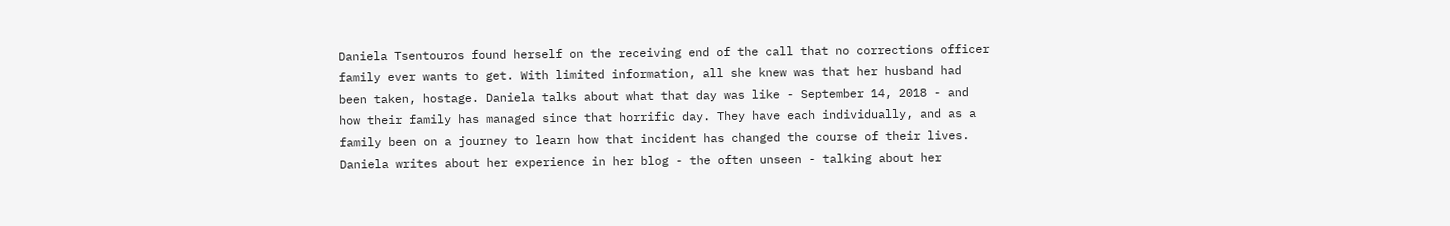Daniela Tsentouros found herself on the receiving end of the call that no corrections officer family ever wants to get. With limited information, all she knew was that her husband had been taken, hostage. Daniela talks about what that day was like - September 14, 2018 - and how their family has managed since that horrific day. They have each individually, and as a family been on a journey to learn how that incident has changed the course of their lives. Daniela writes about her experience in her blog - the often unseen - talking about her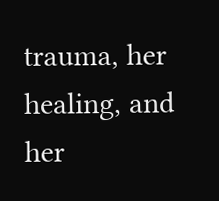trauma, her healing, and her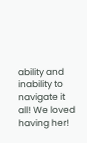ability and inability to navigate it all! We loved having her!